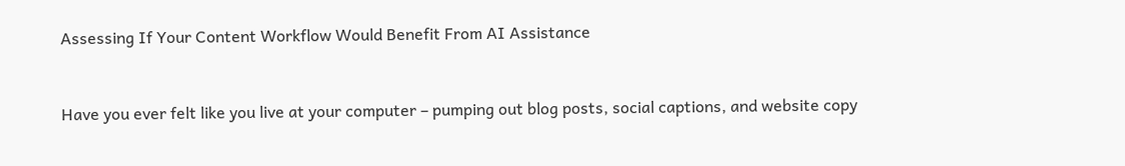Assessing If Your Content Workflow Would Benefit From AI Assistance


Have you ever felt like you live at your computer – pumping out blog posts, social captions, and website copy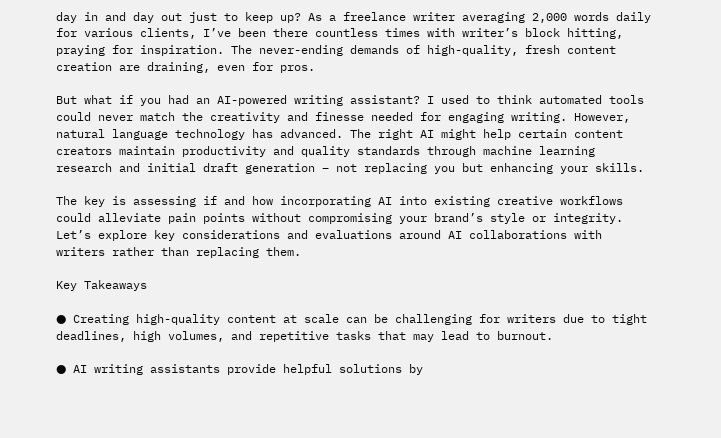day in and day out just to keep up? As a freelance writer averaging 2,000 words daily for various clients, I’ve been there countless times with writer’s block hitting, praying for inspiration. The never-ending demands of high-quality, fresh content creation are draining, even for pros.

But what if you had an AI-powered writing assistant? I used to think automated tools could never match the creativity and finesse needed for engaging writing. However, natural language technology has advanced. The right AI might help certain content creators maintain productivity and quality standards through machine learning research and initial draft generation – not replacing you but enhancing your skills.

The key is assessing if and how incorporating AI into existing creative workflows could alleviate pain points without compromising your brand’s style or integrity. Let’s explore key considerations and evaluations around AI collaborations with writers rather than replacing them.

Key Takeaways

● Creating high-quality content at scale can be challenging for writers due to tight deadlines, high volumes, and repetitive tasks that may lead to burnout.

● AI writing assistants provide helpful solutions by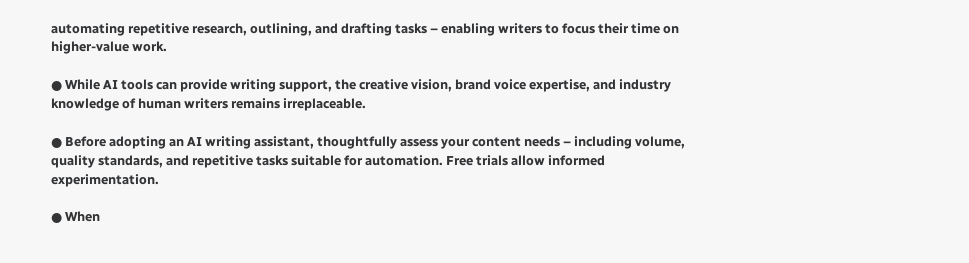automating repetitive research, outlining, and drafting tasks – enabling writers to focus their time on higher-value work.

● While AI tools can provide writing support, the creative vision, brand voice expertise, and industry knowledge of human writers remains irreplaceable.

● Before adopting an AI writing assistant, thoughtfully assess your content needs – including volume, quality standards, and repetitive tasks suitable for automation. Free trials allow informed experimentation.

● When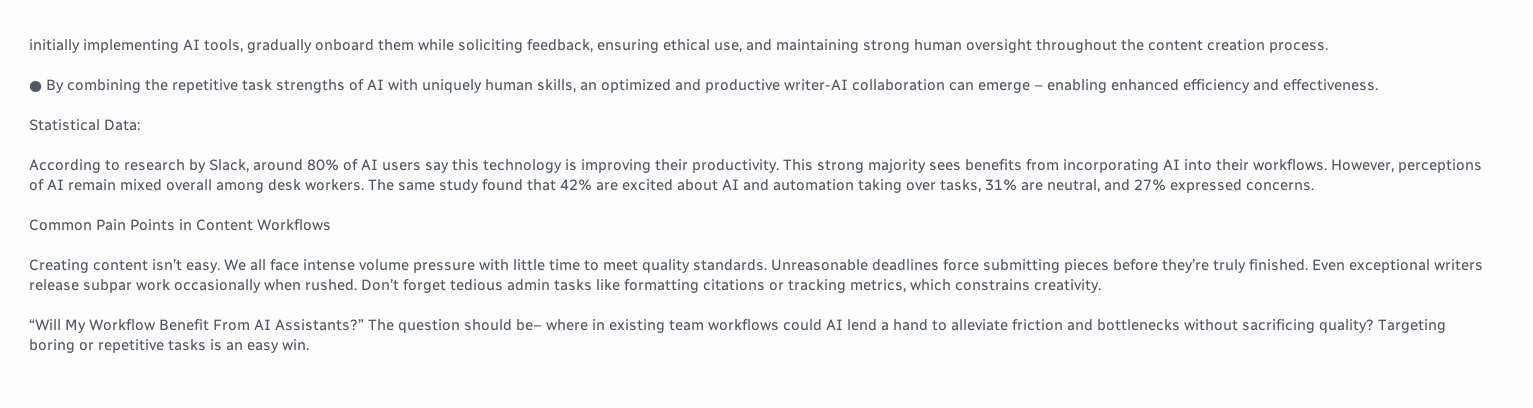initially implementing AI tools, gradually onboard them while soliciting feedback, ensuring ethical use, and maintaining strong human oversight throughout the content creation process.

● By combining the repetitive task strengths of AI with uniquely human skills, an optimized and productive writer-AI collaboration can emerge – enabling enhanced efficiency and effectiveness.

Statistical Data:

According to research by Slack, around 80% of AI users say this technology is improving their productivity. This strong majority sees benefits from incorporating AI into their workflows. However, perceptions of AI remain mixed overall among desk workers. The same study found that 42% are excited about AI and automation taking over tasks, 31% are neutral, and 27% expressed concerns.

Common Pain Points in Content Workflows

Creating content isn’t easy. We all face intense volume pressure with little time to meet quality standards. Unreasonable deadlines force submitting pieces before they’re truly finished. Even exceptional writers release subpar work occasionally when rushed. Don’t forget tedious admin tasks like formatting citations or tracking metrics, which constrains creativity.

“Will My Workflow Benefit From AI Assistants?” The question should be– where in existing team workflows could AI lend a hand to alleviate friction and bottlenecks without sacrificing quality? Targeting boring or repetitive tasks is an easy win.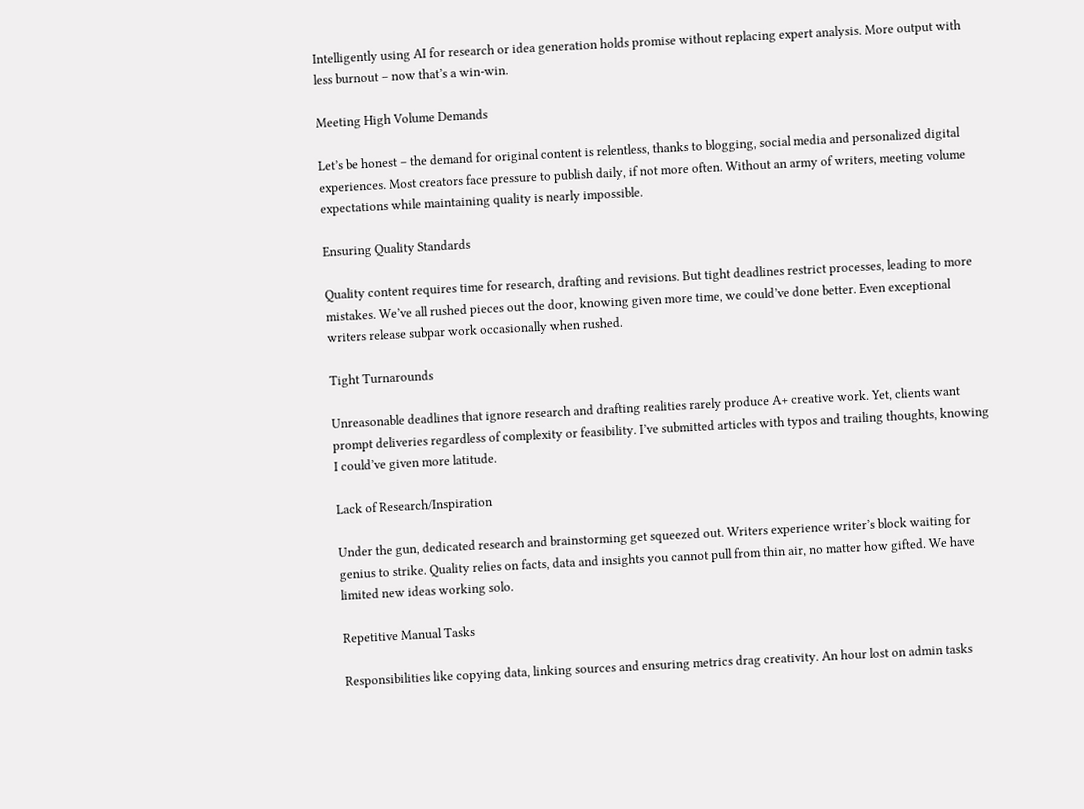Intelligently using AI for research or idea generation holds promise without replacing expert analysis. More output with less burnout – now that’s a win-win.

Meeting High Volume Demands

Let’s be honest – the demand for original content is relentless, thanks to blogging, social media and personalized digital experiences. Most creators face pressure to publish daily, if not more often. Without an army of writers, meeting volume expectations while maintaining quality is nearly impossible.

Ensuring Quality Standards

Quality content requires time for research, drafting and revisions. But tight deadlines restrict processes, leading to more mistakes. We’ve all rushed pieces out the door, knowing given more time, we could’ve done better. Even exceptional writers release subpar work occasionally when rushed.

Tight Turnarounds

Unreasonable deadlines that ignore research and drafting realities rarely produce A+ creative work. Yet, clients want prompt deliveries regardless of complexity or feasibility. I’ve submitted articles with typos and trailing thoughts, knowing I could’ve given more latitude.

Lack of Research/Inspiration

Under the gun, dedicated research and brainstorming get squeezed out. Writers experience writer’s block waiting for genius to strike. Quality relies on facts, data and insights you cannot pull from thin air, no matter how gifted. We have limited new ideas working solo.

Repetitive Manual Tasks

Responsibilities like copying data, linking sources and ensuring metrics drag creativity. An hour lost on admin tasks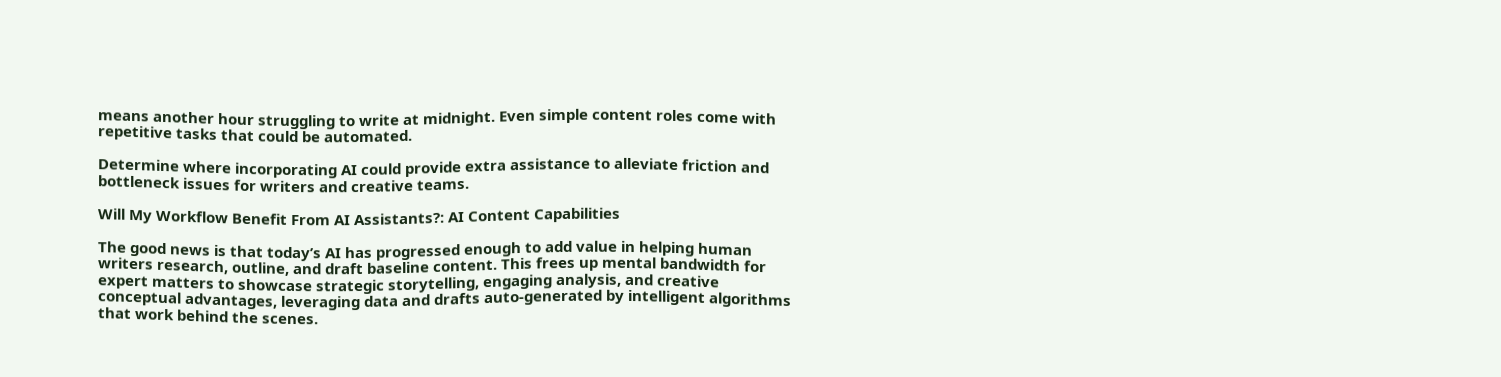means another hour struggling to write at midnight. Even simple content roles come with repetitive tasks that could be automated.

Determine where incorporating AI could provide extra assistance to alleviate friction and bottleneck issues for writers and creative teams.

Will My Workflow Benefit From AI Assistants?: AI Content Capabilities

The good news is that today’s AI has progressed enough to add value in helping human writers research, outline, and draft baseline content. This frees up mental bandwidth for expert matters to showcase strategic storytelling, engaging analysis, and creative conceptual advantages, leveraging data and drafts auto-generated by intelligent algorithms that work behind the scenes.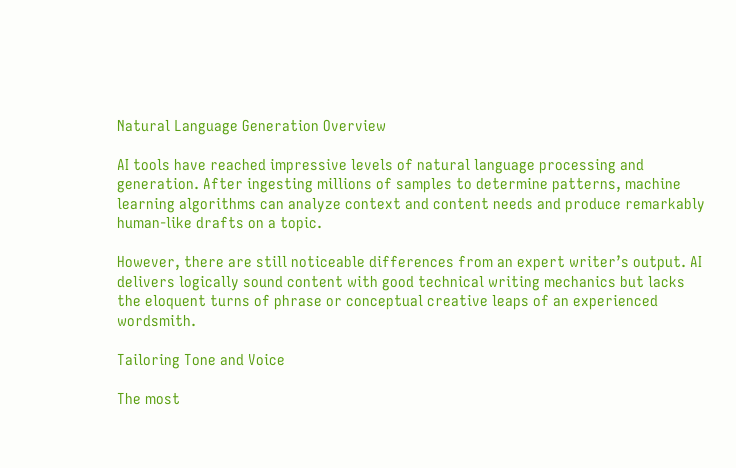Natural Language Generation Overview

AI tools have reached impressive levels of natural language processing and generation. After ingesting millions of samples to determine patterns, machine learning algorithms can analyze context and content needs and produce remarkably human-like drafts on a topic.

However, there are still noticeable differences from an expert writer’s output. AI delivers logically sound content with good technical writing mechanics but lacks the eloquent turns of phrase or conceptual creative leaps of an experienced wordsmith.

Tailoring Tone and Voice

The most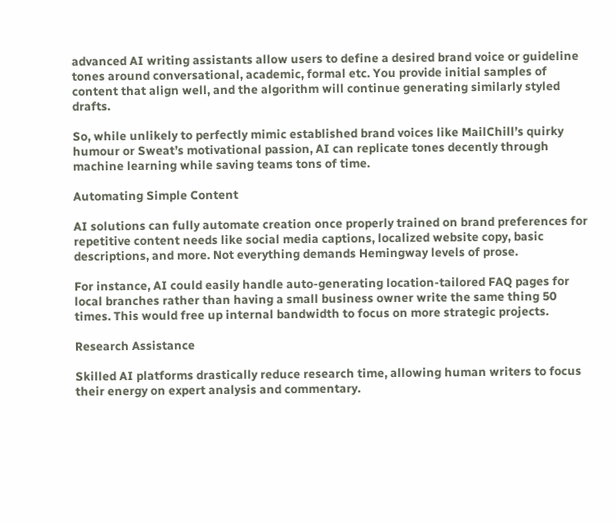advanced AI writing assistants allow users to define a desired brand voice or guideline tones around conversational, academic, formal etc. You provide initial samples of content that align well, and the algorithm will continue generating similarly styled drafts.

So, while unlikely to perfectly mimic established brand voices like MailChill’s quirky humour or Sweat’s motivational passion, AI can replicate tones decently through machine learning while saving teams tons of time.

Automating Simple Content

AI solutions can fully automate creation once properly trained on brand preferences for repetitive content needs like social media captions, localized website copy, basic descriptions, and more. Not everything demands Hemingway levels of prose.

For instance, AI could easily handle auto-generating location-tailored FAQ pages for local branches rather than having a small business owner write the same thing 50 times. This would free up internal bandwidth to focus on more strategic projects.

Research Assistance

Skilled AI platforms drastically reduce research time, allowing human writers to focus their energy on expert analysis and commentary.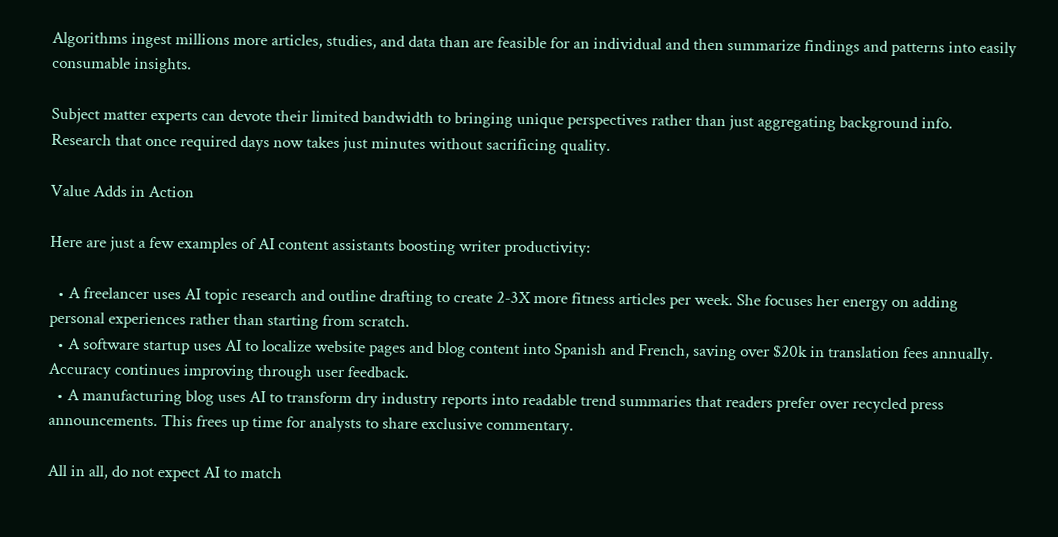Algorithms ingest millions more articles, studies, and data than are feasible for an individual and then summarize findings and patterns into easily consumable insights.

Subject matter experts can devote their limited bandwidth to bringing unique perspectives rather than just aggregating background info. Research that once required days now takes just minutes without sacrificing quality.

Value Adds in Action

Here are just a few examples of AI content assistants boosting writer productivity:

  • A freelancer uses AI topic research and outline drafting to create 2-3X more fitness articles per week. She focuses her energy on adding personal experiences rather than starting from scratch.
  • A software startup uses AI to localize website pages and blog content into Spanish and French, saving over $20k in translation fees annually. Accuracy continues improving through user feedback.
  • A manufacturing blog uses AI to transform dry industry reports into readable trend summaries that readers prefer over recycled press announcements. This frees up time for analysts to share exclusive commentary.

All in all, do not expect AI to match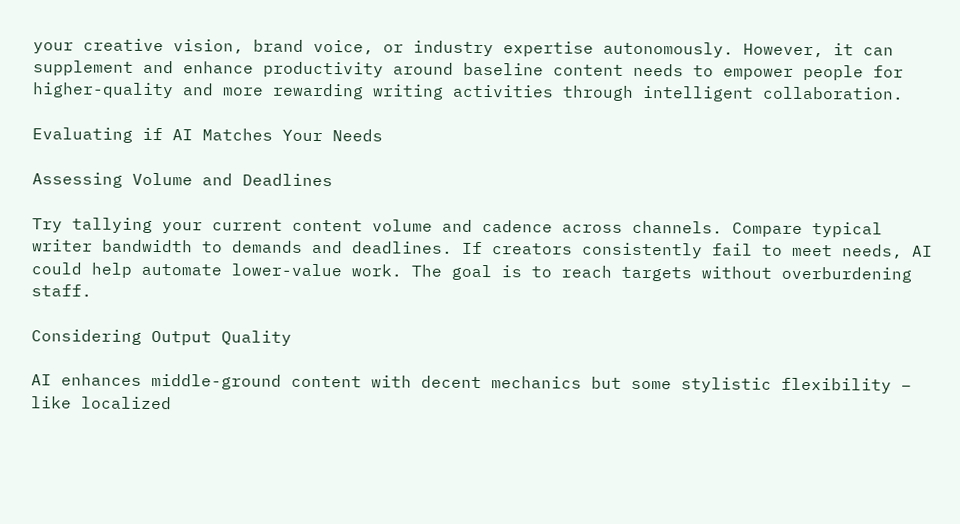your creative vision, brand voice, or industry expertise autonomously. However, it can supplement and enhance productivity around baseline content needs to empower people for higher-quality and more rewarding writing activities through intelligent collaboration.

Evaluating if AI Matches Your Needs

Assessing Volume and Deadlines

Try tallying your current content volume and cadence across channels. Compare typical writer bandwidth to demands and deadlines. If creators consistently fail to meet needs, AI could help automate lower-value work. The goal is to reach targets without overburdening staff.

Considering Output Quality

AI enhances middle-ground content with decent mechanics but some stylistic flexibility – like localized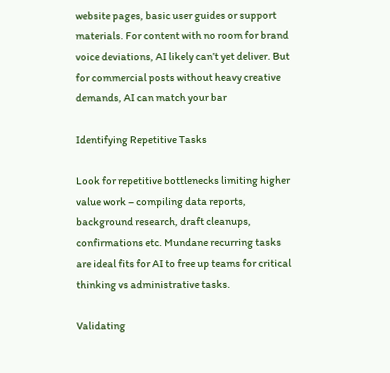website pages, basic user guides or support materials. For content with no room for brand voice deviations, AI likely can’t yet deliver. But for commercial posts without heavy creative demands, AI can match your bar

Identifying Repetitive Tasks

Look for repetitive bottlenecks limiting higher value work – compiling data reports, background research, draft cleanups, confirmations etc. Mundane recurring tasks are ideal fits for AI to free up teams for critical thinking vs administrative tasks.

Validating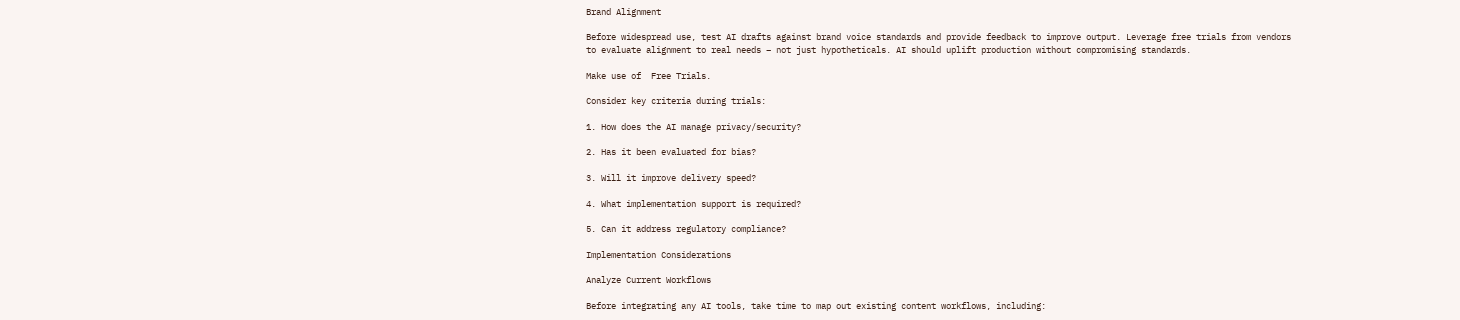Brand Alignment

Before widespread use, test AI drafts against brand voice standards and provide feedback to improve output. Leverage free trials from vendors to evaluate alignment to real needs – not just hypotheticals. AI should uplift production without compromising standards.

Make use of  Free Trials.

Consider key criteria during trials:

1. How does the AI manage privacy/security?

2. Has it been evaluated for bias?

3. Will it improve delivery speed?

4. What implementation support is required?

5. Can it address regulatory compliance?

Implementation Considerations

Analyze Current Workflows

Before integrating any AI tools, take time to map out existing content workflows, including: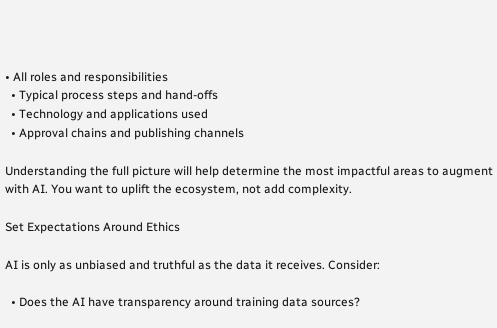• All roles and responsibilities
  • Typical process steps and hand-offs
  • Technology and applications used
  • Approval chains and publishing channels

Understanding the full picture will help determine the most impactful areas to augment with AI. You want to uplift the ecosystem, not add complexity.

Set Expectations Around Ethics

AI is only as unbiased and truthful as the data it receives. Consider:

  • Does the AI have transparency around training data sources?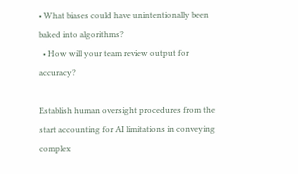• What biases could have unintentionally been baked into algorithms?
  • How will your team review output for accuracy?

Establish human oversight procedures from the start accounting for AI limitations in conveying complex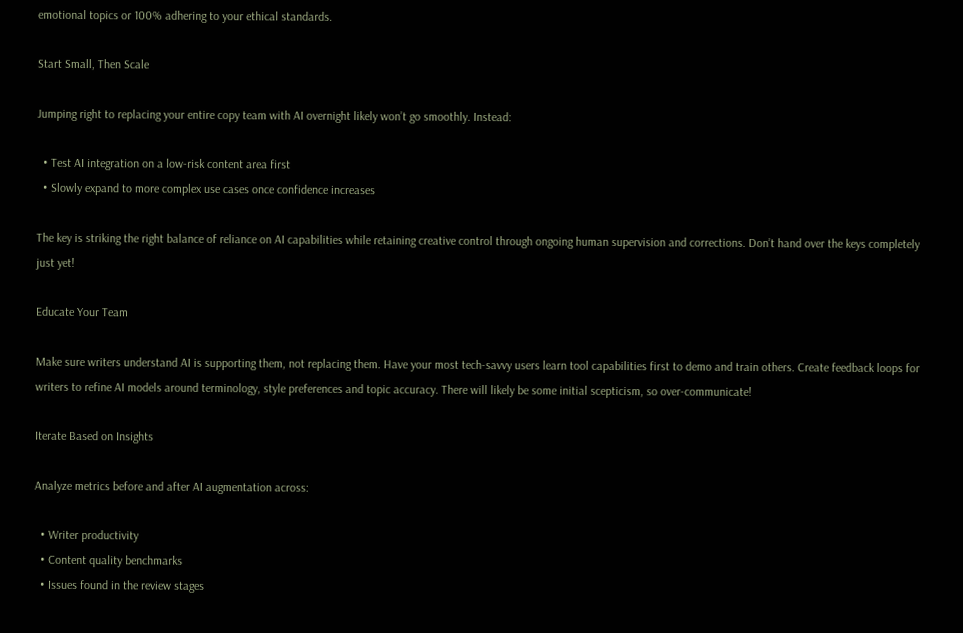emotional topics or 100% adhering to your ethical standards.

Start Small, Then Scale

Jumping right to replacing your entire copy team with AI overnight likely won’t go smoothly. Instead:

  • Test AI integration on a low-risk content area first
  • Slowly expand to more complex use cases once confidence increases

The key is striking the right balance of reliance on AI capabilities while retaining creative control through ongoing human supervision and corrections. Don’t hand over the keys completely just yet!

Educate Your Team

Make sure writers understand AI is supporting them, not replacing them. Have your most tech-savvy users learn tool capabilities first to demo and train others. Create feedback loops for writers to refine AI models around terminology, style preferences and topic accuracy. There will likely be some initial scepticism, so over-communicate!

Iterate Based on Insights

Analyze metrics before and after AI augmentation across:

  • Writer productivity
  • Content quality benchmarks
  • Issues found in the review stages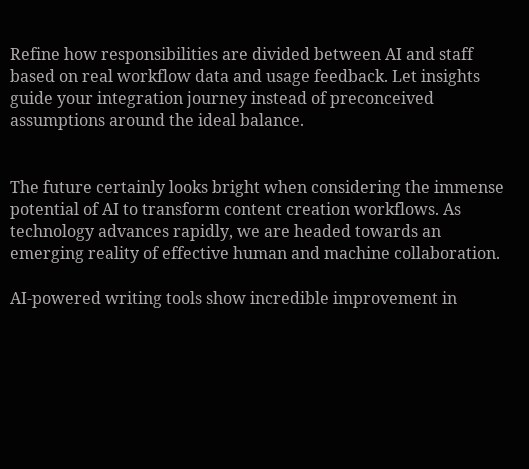Refine how responsibilities are divided between AI and staff based on real workflow data and usage feedback. Let insights guide your integration journey instead of preconceived assumptions around the ideal balance.


The future certainly looks bright when considering the immense potential of AI to transform content creation workflows. As technology advances rapidly, we are headed towards an emerging reality of effective human and machine collaboration.

AI-powered writing tools show incredible improvement in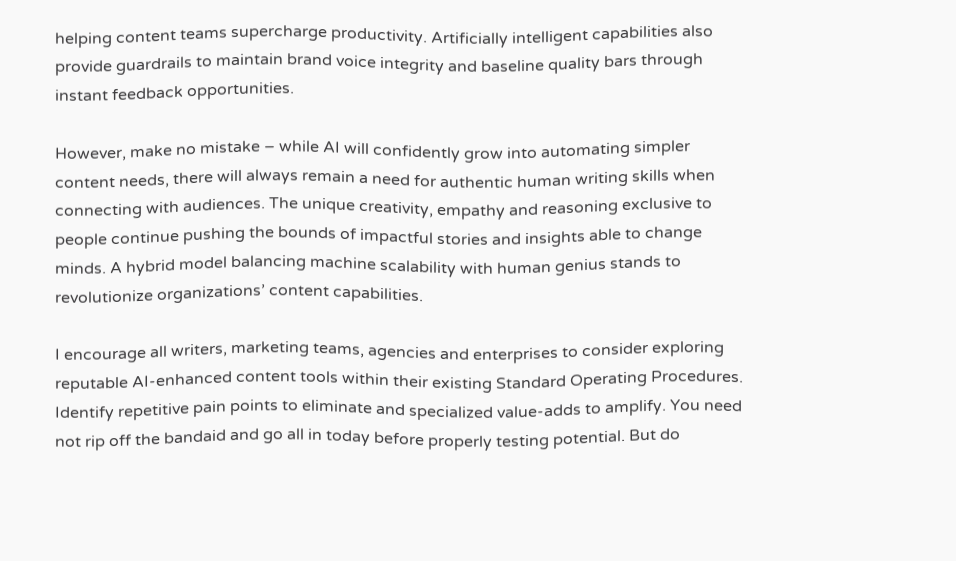helping content teams supercharge productivity. Artificially intelligent capabilities also provide guardrails to maintain brand voice integrity and baseline quality bars through instant feedback opportunities.

However, make no mistake – while AI will confidently grow into automating simpler content needs, there will always remain a need for authentic human writing skills when connecting with audiences. The unique creativity, empathy and reasoning exclusive to people continue pushing the bounds of impactful stories and insights able to change minds. A hybrid model balancing machine scalability with human genius stands to revolutionize organizations’ content capabilities.

I encourage all writers, marketing teams, agencies and enterprises to consider exploring reputable AI-enhanced content tools within their existing Standard Operating Procedures. Identify repetitive pain points to eliminate and specialized value-adds to amplify. You need not rip off the bandaid and go all in today before properly testing potential. But do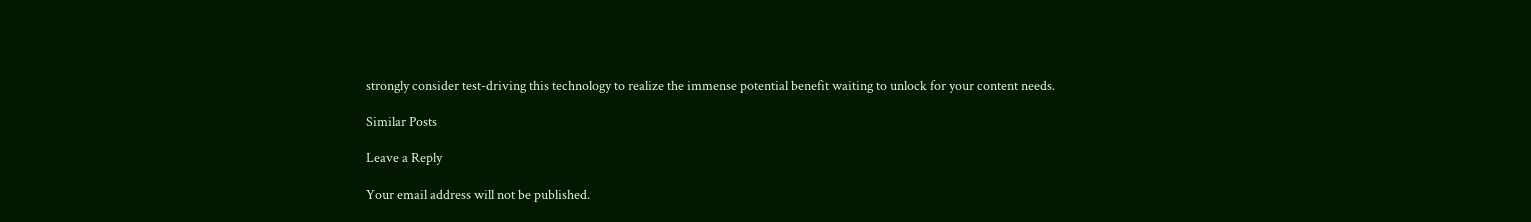strongly consider test-driving this technology to realize the immense potential benefit waiting to unlock for your content needs.

Similar Posts

Leave a Reply

Your email address will not be published.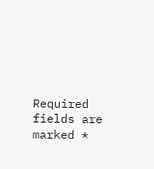Required fields are marked *